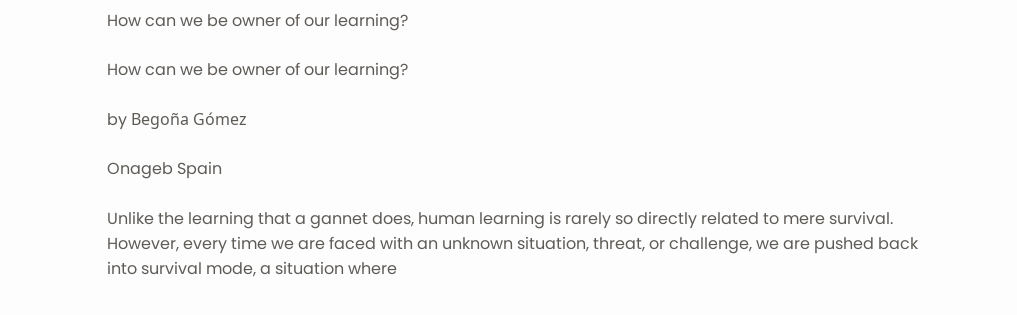How can we be owner of our learning?

How can we be owner of our learning?

by Begoña Gómez

Onageb Spain

Unlike the learning that a gannet does, human learning is rarely so directly related to mere survival. However, every time we are faced with an unknown situation, threat, or challenge, we are pushed back into survival mode, a situation where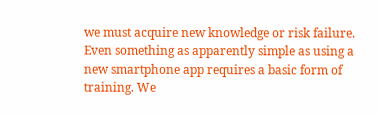we must acquire new knowledge or risk failure. Even something as apparently simple as using a new smartphone app requires a basic form of training. We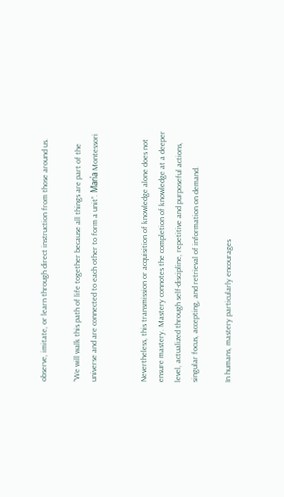observe, imitate, or learn through direct instruction from those around us.

“We will walk this path of life together because all things are part of the universe and are connected to each other to form a unit”. María Montessori


Nevertheless, this transmission or acquisition of knowledge alone does not ensure mastery. Mastery connotes the completion of knowledge at a deeper level, actualized through self-discipline, repetitive and purposeful actions, singular focus, accepting, and retrieval of information on demand.

In humans, mastery particularly encourages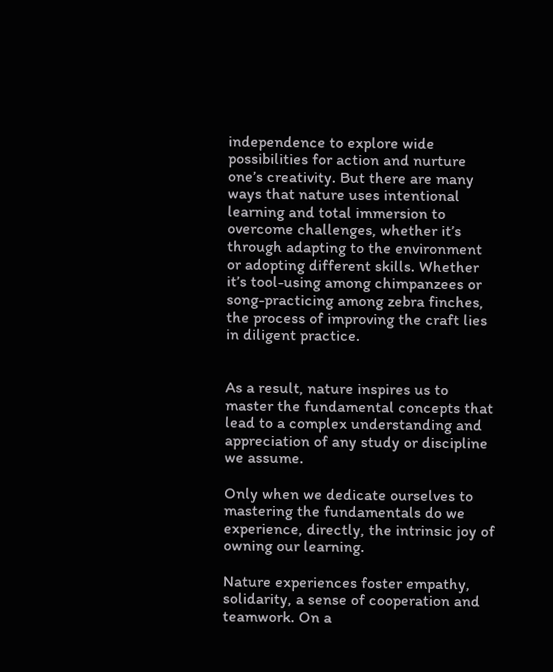independence to explore wide possibilities for action and nurture one’s creativity. But there are many ways that nature uses intentional learning and total immersion to overcome challenges, whether it’s through adapting to the environment or adopting different skills. Whether it’s tool-using among chimpanzees or song-practicing among zebra finches, the process of improving the craft lies in diligent practice.


As a result, nature inspires us to master the fundamental concepts that lead to a complex understanding and appreciation of any study or discipline we assume.

Only when we dedicate ourselves to mastering the fundamentals do we experience, directly, the intrinsic joy of owning our learning.

Nature experiences foster empathy, solidarity, a sense of cooperation and teamwork. On a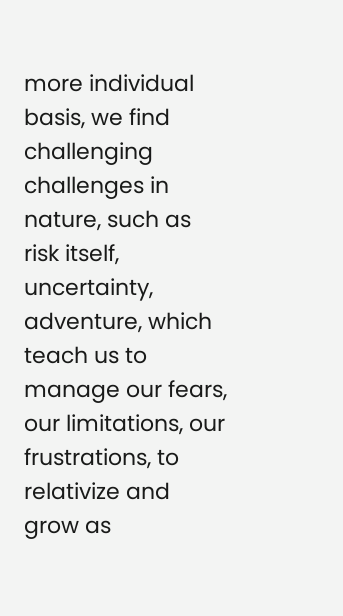more individual basis, we find challenging challenges in nature, such as risk itself, uncertainty, adventure, which teach us to manage our fears, our limitations, our frustrations, to relativize and grow as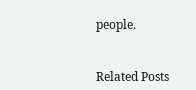people.


Related Posts